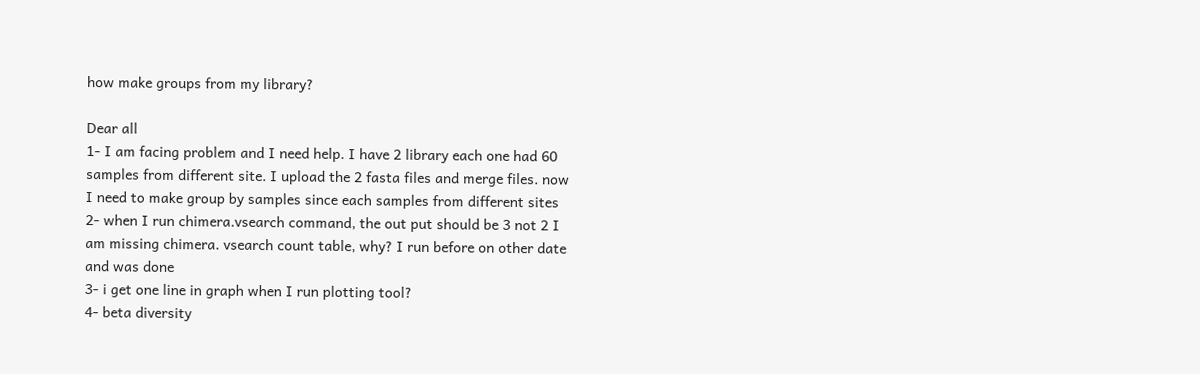how make groups from my library?

Dear all
1- I am facing problem and I need help. I have 2 library each one had 60 samples from different site. I upload the 2 fasta files and merge files. now I need to make group by samples since each samples from different sites
2- when I run chimera.vsearch command, the out put should be 3 not 2 I am missing chimera. vsearch count table, why? I run before on other date and was done
3- i get one line in graph when I run plotting tool?
4- beta diversity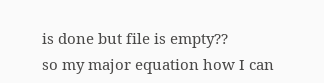is done but file is empty??
so my major equation how I can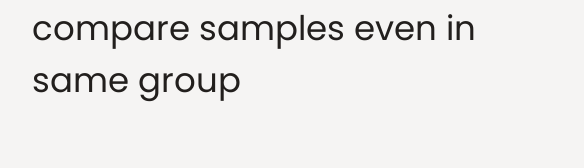compare samples even in same group